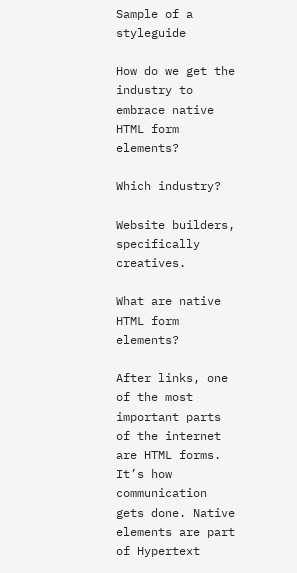Sample of a styleguide

How do we get the industry to embrace native HTML form elements?

Which industry?

Website builders, specifically creatives.

What are native HTML form elements?

After links, one of the most important parts of the internet are HTML forms. It’s how communication gets done. Native elements are part of Hypertext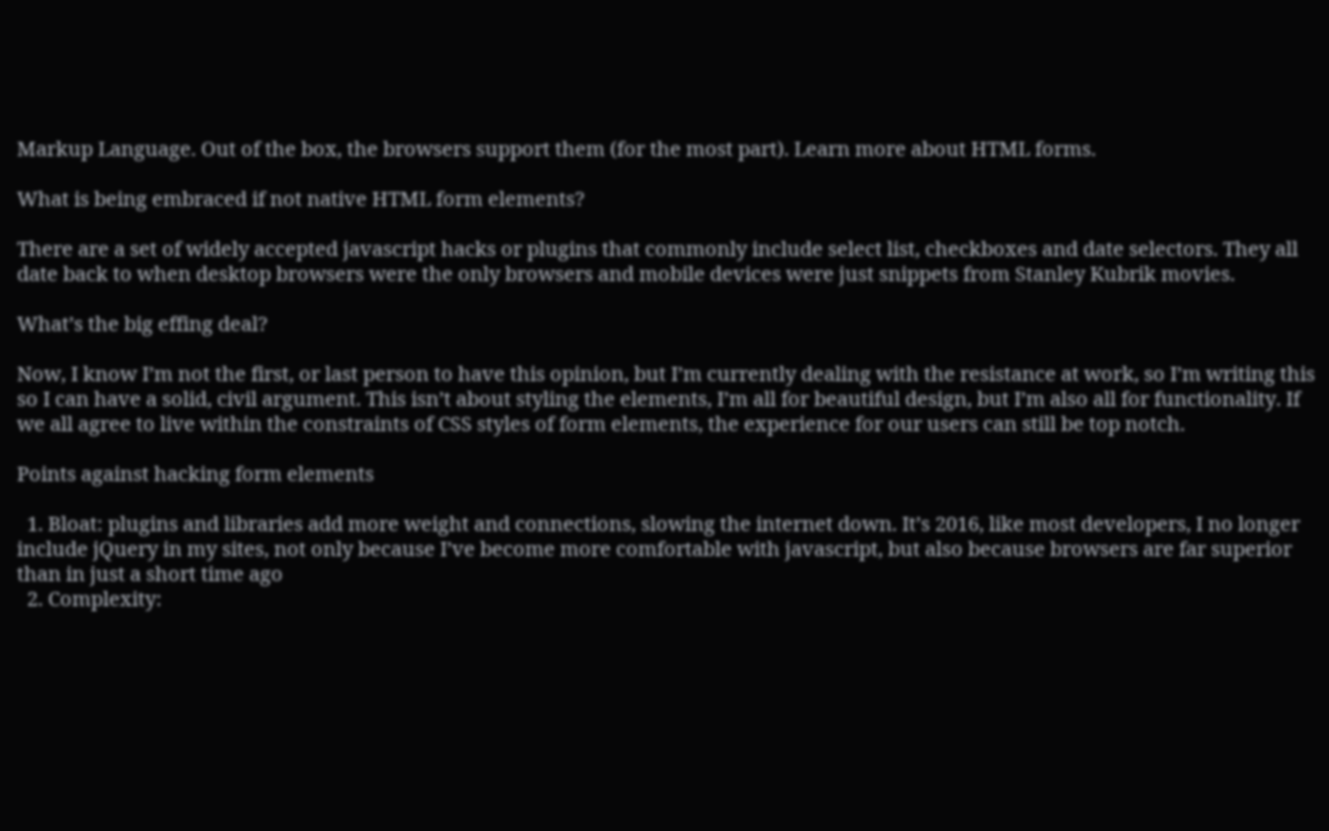Markup Language. Out of the box, the browsers support them (for the most part). Learn more about HTML forms.

What is being embraced if not native HTML form elements?

There are a set of widely accepted javascript hacks or plugins that commonly include select list, checkboxes and date selectors. They all date back to when desktop browsers were the only browsers and mobile devices were just snippets from Stanley Kubrik movies.

What’s the big effing deal?

Now, I know I’m not the first, or last person to have this opinion, but I’m currently dealing with the resistance at work, so I’m writing this so I can have a solid, civil argument. This isn’t about styling the elements, I’m all for beautiful design, but I’m also all for functionality. If we all agree to live within the constraints of CSS styles of form elements, the experience for our users can still be top notch.

Points against hacking form elements

  1. Bloat: plugins and libraries add more weight and connections, slowing the internet down. It’s 2016, like most developers, I no longer include jQuery in my sites, not only because I’ve become more comfortable with javascript, but also because browsers are far superior than in just a short time ago
  2. Complexity: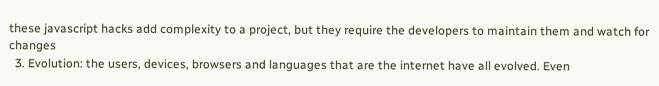these javascript hacks add complexity to a project, but they require the developers to maintain them and watch for changes
  3. Evolution: the users, devices, browsers and languages that are the internet have all evolved. Even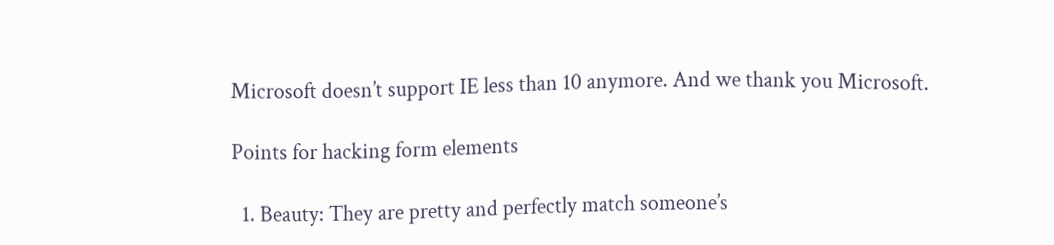Microsoft doesn’t support IE less than 10 anymore. And we thank you Microsoft.

Points for hacking form elements

  1. Beauty: They are pretty and perfectly match someone’s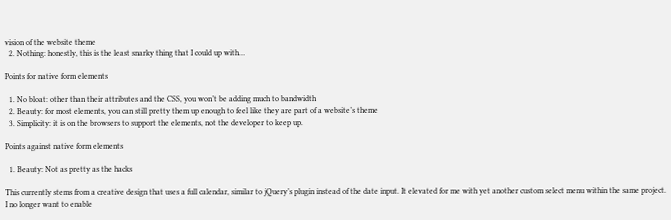vision of the website theme
  2. Nothing: honestly, this is the least snarky thing that I could up with…

Points for native form elements

  1. No bloat: other than their attributes and the CSS, you won’t be adding much to bandwidth
  2. Beauty: for most elements, you can still pretty them up enough to feel like they are part of a website’s theme
  3. Simplicity: it is on the browsers to support the elements, not the developer to keep up.

Points against native form elements

  1. Beauty: Not as pretty as the hacks

This currently stems from a creative design that uses a full calendar, similar to jQuery’s plugin instead of the date input. It elevated for me with yet another custom select menu within the same project. I no longer want to enable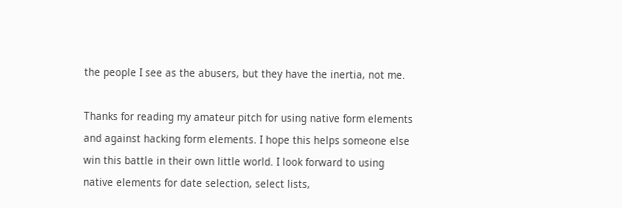the people I see as the abusers, but they have the inertia, not me.

Thanks for reading my amateur pitch for using native form elements and against hacking form elements. I hope this helps someone else win this battle in their own little world. I look forward to using native elements for date selection, select lists,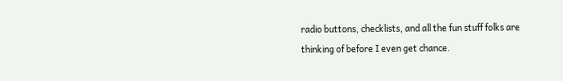radio buttons, checklists, and all the fun stuff folks are thinking of before I even get chance.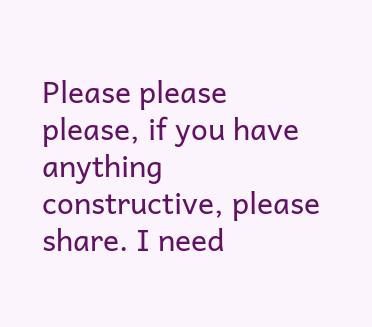Please please please, if you have anything constructive, please share. I need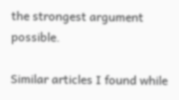the strongest argument possible.

Similar articles I found while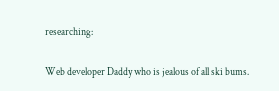researching:

Web developer Daddy who is jealous of all ski bums.